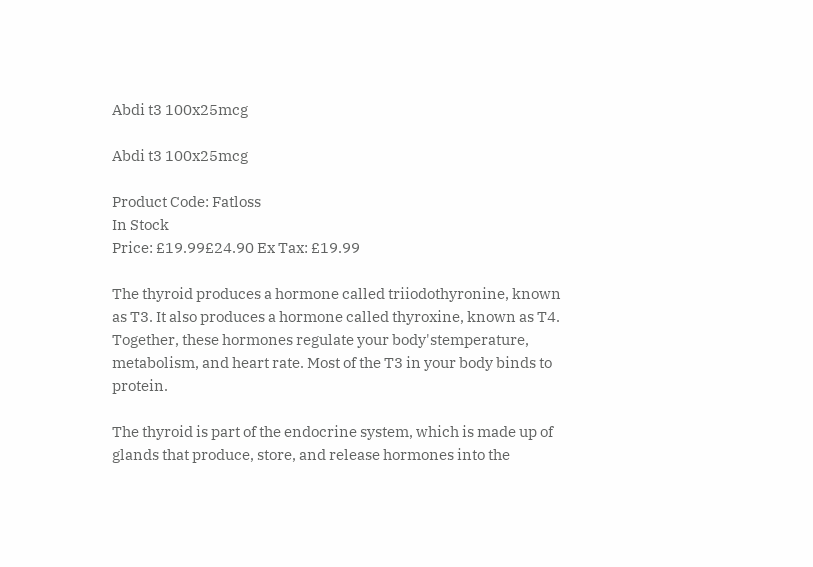Abdi t3 100x25mcg

Abdi t3 100x25mcg

Product Code: Fatloss
In Stock
Price: £19.99£24.90 Ex Tax: £19.99

The thyroid produces a hormone called triiodothyronine, known as T3. It also produces a hormone called thyroxine, known as T4. Together, these hormones regulate your body'stemperature, metabolism, and heart rate. Most of the T3 in your body binds to protein.

The thyroid is part of the endocrine system, which is made up of glands that produce, store, and release hormones into the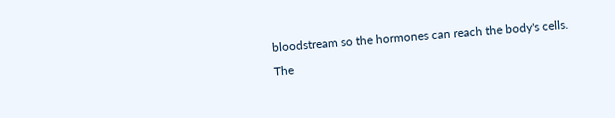bloodstream so the hormones can reach the body's cells. The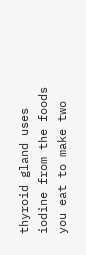thyroid gland uses iodine from the foods you eat to make two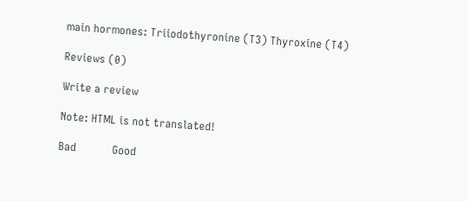main hormones: Triiodothyronine (T3) Thyroxine (T4)

Reviews (0)

Write a review

Note: HTML is not translated!

Bad            Good